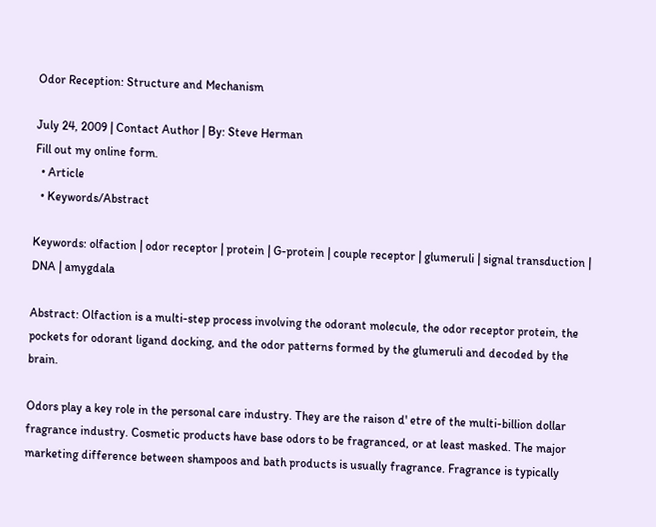Odor Reception: Structure and Mechanism

July 24, 2009 | Contact Author | By: Steve Herman
Fill out my online form.
  • Article
  • Keywords/Abstract

Keywords: olfaction | odor receptor | protein | G-protein | couple receptor | glumeruli | signal transduction | DNA | amygdala

Abstract: Olfaction is a multi-step process involving the odorant molecule, the odor receptor protein, the pockets for odorant ligand docking, and the odor patterns formed by the glumeruli and decoded by the brain.

Odors play a key role in the personal care industry. They are the raison d' etre of the multi-billion dollar fragrance industry. Cosmetic products have base odors to be fragranced, or at least masked. The major marketing difference between shampoos and bath products is usually fragrance. Fragrance is typically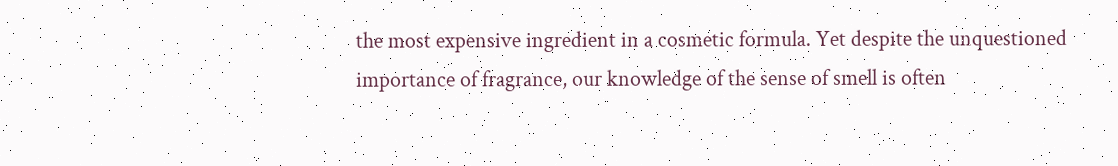the most expensive ingredient in a cosmetic formula. Yet despite the unquestioned importance of fragrance, our knowledge of the sense of smell is often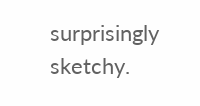surprisingly sketchy.